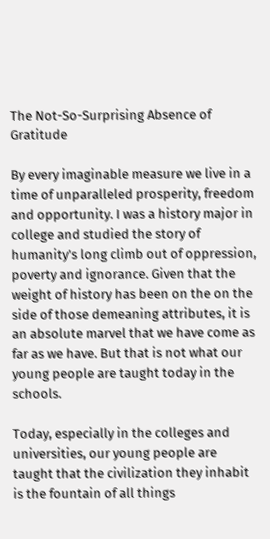The Not-So-Surprising Absence of Gratitude

By every imaginable measure we live in a time of unparalleled prosperity, freedom and opportunity. I was a history major in college and studied the story of humanity’s long climb out of oppression, poverty and ignorance. Given that the weight of history has been on the on the side of those demeaning attributes, it is an absolute marvel that we have come as far as we have. But that is not what our young people are taught today in the schools.

Today, especially in the colleges and universities, our young people are taught that the civilization they inhabit is the fountain of all things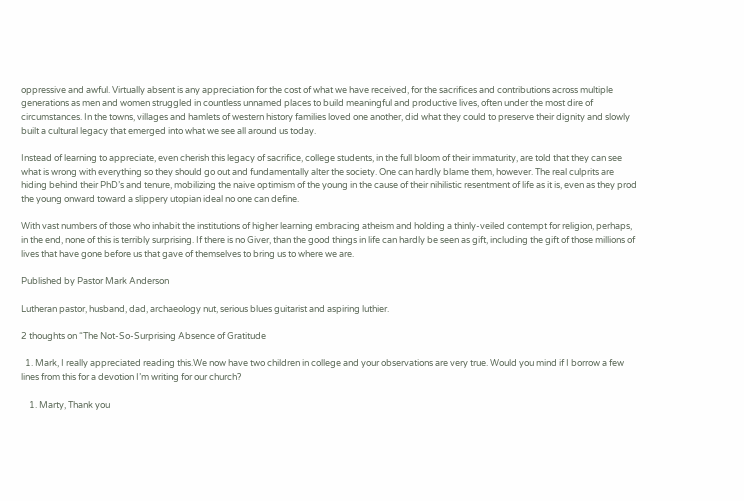oppressive and awful. Virtually absent is any appreciation for the cost of what we have received, for the sacrifices and contributions across multiple generations as men and women struggled in countless unnamed places to build meaningful and productive lives, often under the most dire of circumstances. In the towns, villages and hamlets of western history families loved one another, did what they could to preserve their dignity and slowly built a cultural legacy that emerged into what we see all around us today.

Instead of learning to appreciate, even cherish this legacy of sacrifice, college students, in the full bloom of their immaturity, are told that they can see what is wrong with everything so they should go out and fundamentally alter the society. One can hardly blame them, however. The real culprits are hiding behind their PhD’s and tenure, mobilizing the naive optimism of the young in the cause of their nihilistic resentment of life as it is, even as they prod the young onward toward a slippery utopian ideal no one can define.

With vast numbers of those who inhabit the institutions of higher learning embracing atheism and holding a thinly-veiled contempt for religion, perhaps, in the end, none of this is terribly surprising. If there is no Giver, than the good things in life can hardly be seen as gift, including the gift of those millions of lives that have gone before us that gave of themselves to bring us to where we are.

Published by Pastor Mark Anderson

Lutheran pastor, husband, dad, archaeology nut, serious blues guitarist and aspiring luthier.

2 thoughts on “The Not-So-Surprising Absence of Gratitude

  1. Mark, I really appreciated reading this.We now have two children in college and your observations are very true. Would you mind if I borrow a few lines from this for a devotion I’m writing for our church?

    1. Marty, Thank you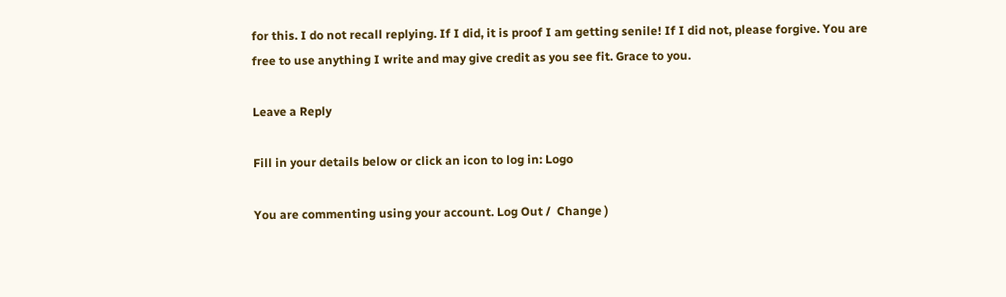for this. I do not recall replying. If I did, it is proof I am getting senile! If I did not, please forgive. You are free to use anything I write and may give credit as you see fit. Grace to you.

Leave a Reply

Fill in your details below or click an icon to log in: Logo

You are commenting using your account. Log Out /  Change )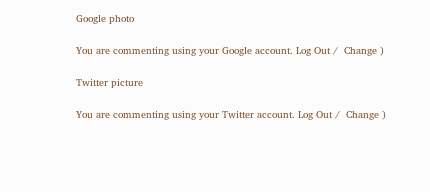Google photo

You are commenting using your Google account. Log Out /  Change )

Twitter picture

You are commenting using your Twitter account. Log Out /  Change )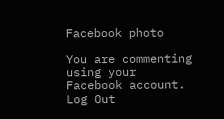Facebook photo

You are commenting using your Facebook account. Log Out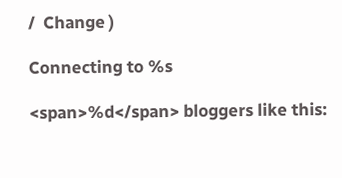/  Change )

Connecting to %s

<span>%d</span> bloggers like this: